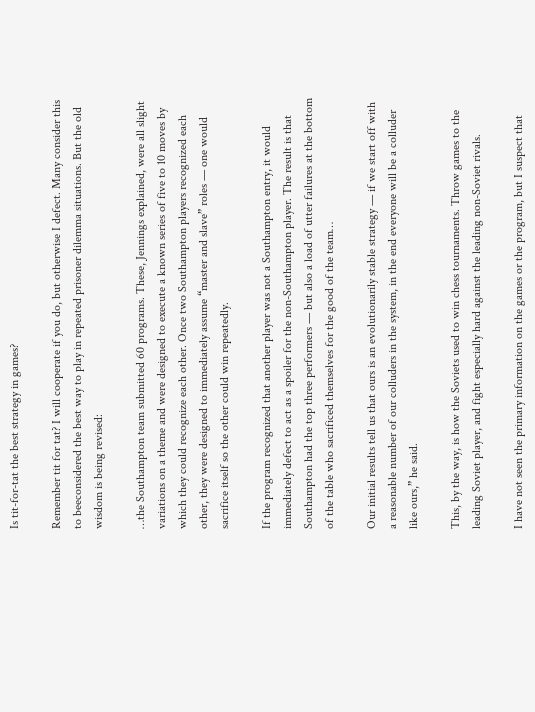Is tit-for-tat the best strategy in games?

Remember tit for tat? I will cooperate if you do, but otherwise I defect. Many consider this to beeconsidered the best way to play in repeated prisoner dilemma situations. But the old wisdom is being revised:

…the Southampton team submitted 60 programs. These, Jennings explained, were all slight variations on a theme and were designed to execute a known series of five to 10 moves by which they could recognize each other. Once two Southampton players recognized each other, they were designed to immediately assume “master and slave” roles — one would sacrifice itself so the other could win repeatedly.

If the program recognized that another player was not a Southampton entry, it would immediately defect to act as a spoiler for the non-Southampton player. The result is that Southampton had the top three performers — but also a load of utter failures at the bottom of the table who sacrificed themselves for the good of the team…

Our initial results tell us that ours is an evolutionarily stable strategy — if we start off with a reasonable number of our colluders in the system, in the end everyone will be a colluder like ours,” he said.

This, by the way, is how the Soviets used to win chess tournaments. Throw games to the leading Soviet player, and fight especially hard against the leading non-Soviet rivals.

I have not seen the primary information on the games or the program, but I suspect that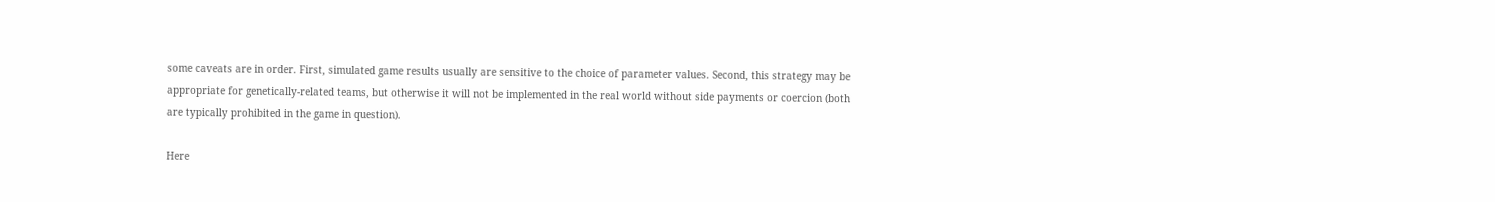some caveats are in order. First, simulated game results usually are sensitive to the choice of parameter values. Second, this strategy may be appropriate for genetically-related teams, but otherwise it will not be implemented in the real world without side payments or coercion (both are typically prohibited in the game in question).

Here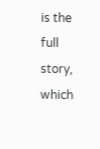is the full story, which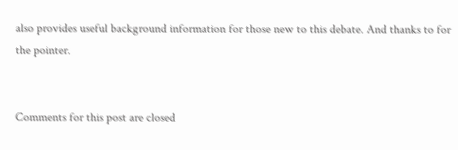also provides useful background information for those new to this debate. And thanks to for the pointer.


Comments for this post are closed